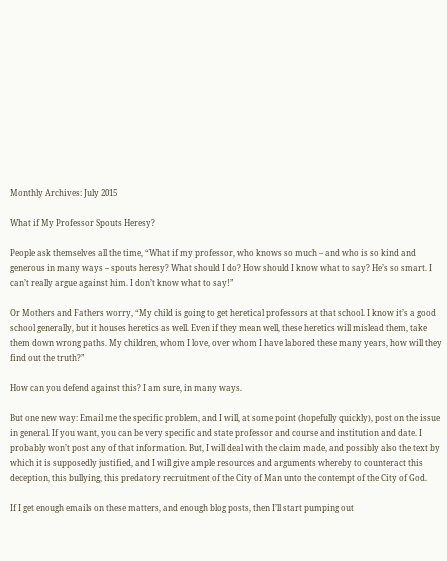Monthly Archives: July 2015

What if My Professor Spouts Heresy?

People ask themselves all the time, “What if my professor, who knows so much – and who is so kind and generous in many ways – spouts heresy? What should I do? How should I know what to say? He’s so smart. I can’t really argue against him. I don’t know what to say!”

Or Mothers and Fathers worry, “My child is going to get heretical professors at that school. I know it’s a good school generally, but it houses heretics as well. Even if they mean well, these heretics will mislead them, take them down wrong paths. My children, whom I love, over whom I have labored these many years, how will they find out the truth?”

How can you defend against this? I am sure, in many ways.

But one new way: Email me the specific problem, and I will, at some point (hopefully quickly), post on the issue in general. If you want, you can be very specific and state professor and course and institution and date. I probably won’t post any of that information. But, I will deal with the claim made, and possibly also the text by which it is supposedly justified, and I will give ample resources and arguments whereby to counteract this deception, this bullying, this predatory recruitment of the City of Man unto the contempt of the City of God.

If I get enough emails on these matters, and enough blog posts, then I’ll start pumping out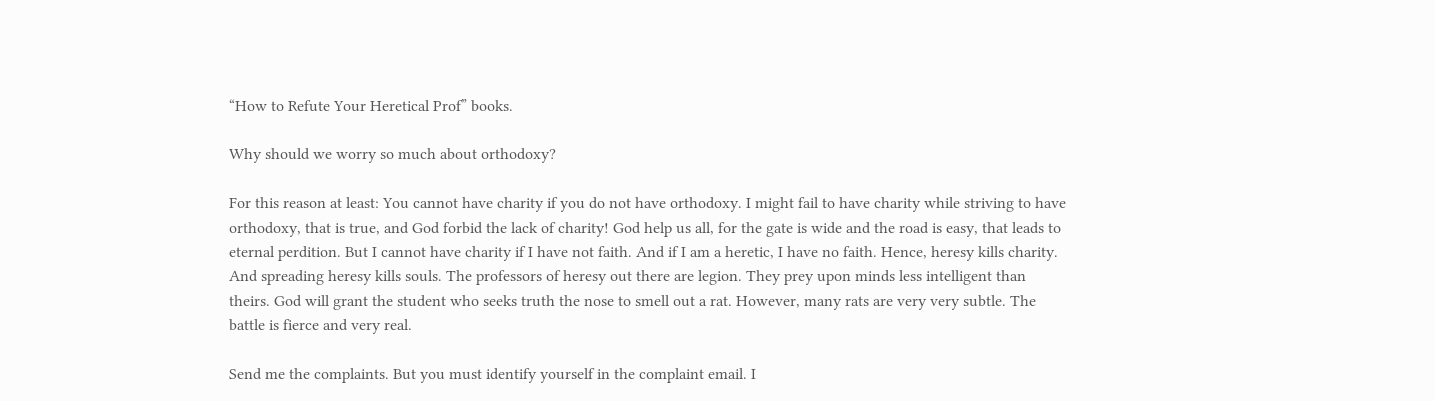“How to Refute Your Heretical Prof” books.

Why should we worry so much about orthodoxy?

For this reason at least: You cannot have charity if you do not have orthodoxy. I might fail to have charity while striving to have orthodoxy, that is true, and God forbid the lack of charity! God help us all, for the gate is wide and the road is easy, that leads to eternal perdition. But I cannot have charity if I have not faith. And if I am a heretic, I have no faith. Hence, heresy kills charity. And spreading heresy kills souls. The professors of heresy out there are legion. They prey upon minds less intelligent than theirs. God will grant the student who seeks truth the nose to smell out a rat. However, many rats are very very subtle. The battle is fierce and very real.

Send me the complaints. But you must identify yourself in the complaint email. I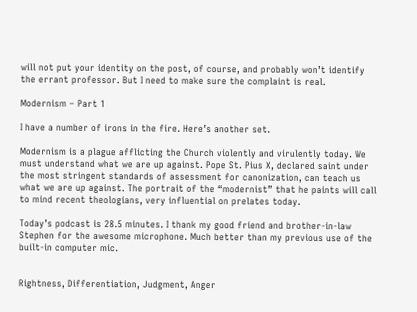will not put your identity on the post, of course, and probably won’t identify the errant professor. But I need to make sure the complaint is real.

Modernism – Part 1

I have a number of irons in the fire. Here’s another set.

Modernism is a plague afflicting the Church violently and virulently today. We must understand what we are up against. Pope St. Pius X, declared saint under the most stringent standards of assessment for canonization, can teach us what we are up against. The portrait of the “modernist” that he paints will call to mind recent theologians, very influential on prelates today.

Today’s podcast is 28.5 minutes. I thank my good friend and brother-in-law Stephen for the awesome microphone. Much better than my previous use of the built-in computer mic.


Rightness, Differentiation, Judgment, Anger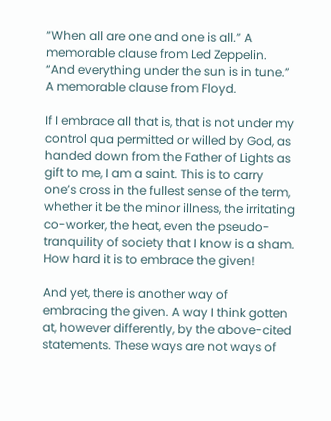“When all are one and one is all.” A memorable clause from Led Zeppelin. “And everything under the sun is in tune.” A memorable clause from Floyd.

If I embrace all that is, that is not under my control qua permitted or willed by God, as handed down from the Father of Lights as gift to me, I am a saint. This is to carry one’s cross in the fullest sense of the term, whether it be the minor illness, the irritating co-worker, the heat, even the pseudo-tranquility of society that I know is a sham. How hard it is to embrace the given!

And yet, there is another way of embracing the given. A way I think gotten at, however differently, by the above-cited statements. These ways are not ways of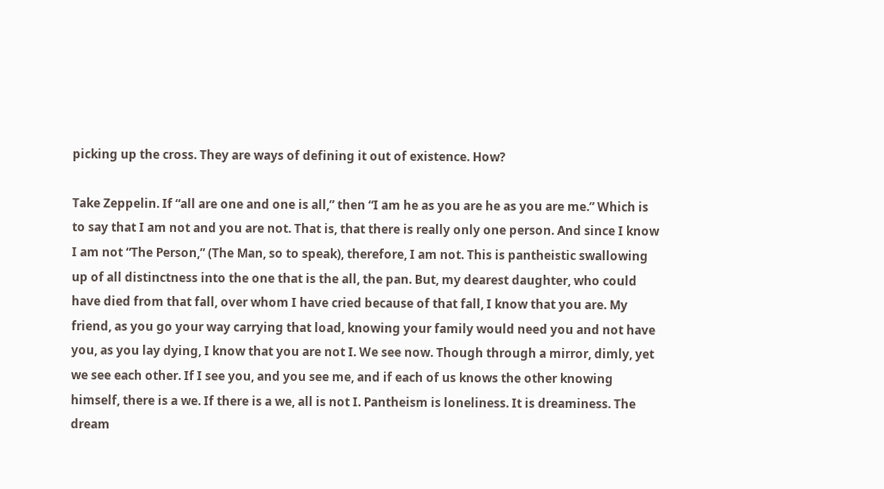picking up the cross. They are ways of defining it out of existence. How?

Take Zeppelin. If “all are one and one is all,” then “I am he as you are he as you are me.” Which is to say that I am not and you are not. That is, that there is really only one person. And since I know I am not “The Person,” (The Man, so to speak), therefore, I am not. This is pantheistic swallowing up of all distinctness into the one that is the all, the pan. But, my dearest daughter, who could have died from that fall, over whom I have cried because of that fall, I know that you are. My friend, as you go your way carrying that load, knowing your family would need you and not have you, as you lay dying, I know that you are not I. We see now. Though through a mirror, dimly, yet we see each other. If I see you, and you see me, and if each of us knows the other knowing himself, there is a we. If there is a we, all is not I. Pantheism is loneliness. It is dreaminess. The dream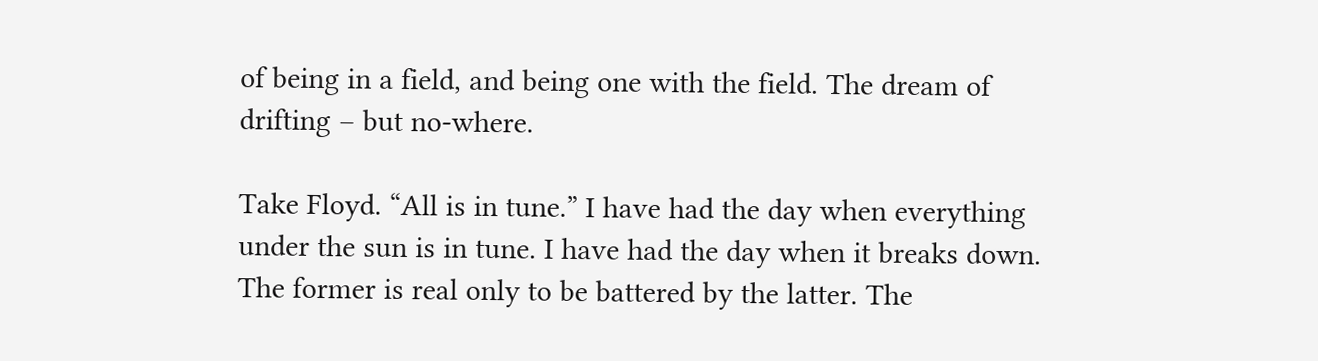of being in a field, and being one with the field. The dream of drifting – but no-where.

Take Floyd. “All is in tune.” I have had the day when everything under the sun is in tune. I have had the day when it breaks down. The former is real only to be battered by the latter. The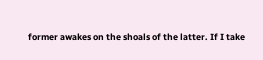former awakes on the shoals of the latter. If I take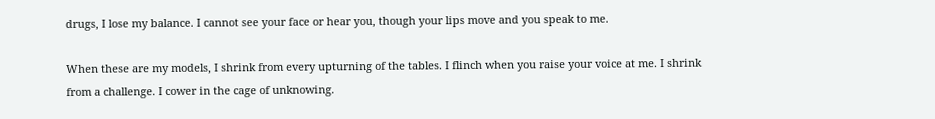drugs, I lose my balance. I cannot see your face or hear you, though your lips move and you speak to me.

When these are my models, I shrink from every upturning of the tables. I flinch when you raise your voice at me. I shrink from a challenge. I cower in the cage of unknowing.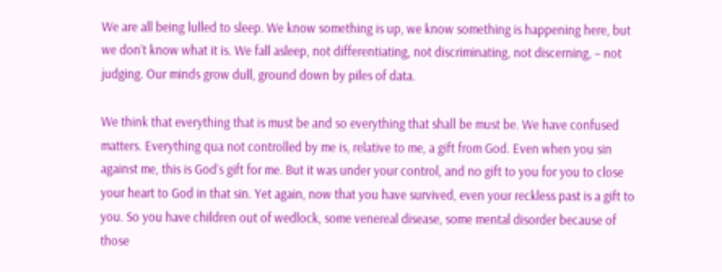We are all being lulled to sleep. We know something is up, we know something is happening here, but we don’t know what it is. We fall asleep, not differentiating, not discriminating, not discerning, – not judging. Our minds grow dull, ground down by piles of data.

We think that everything that is must be and so everything that shall be must be. We have confused matters. Everything qua not controlled by me is, relative to me, a gift from God. Even when you sin against me, this is God’s gift for me. But it was under your control, and no gift to you for you to close your heart to God in that sin. Yet again, now that you have survived, even your reckless past is a gift to you. So you have children out of wedlock, some venereal disease, some mental disorder because of those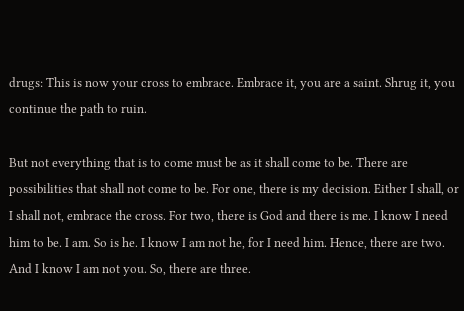drugs: This is now your cross to embrace. Embrace it, you are a saint. Shrug it, you continue the path to ruin.

But not everything that is to come must be as it shall come to be. There are possibilities that shall not come to be. For one, there is my decision. Either I shall, or I shall not, embrace the cross. For two, there is God and there is me. I know I need him to be. I am. So is he. I know I am not he, for I need him. Hence, there are two. And I know I am not you. So, there are three.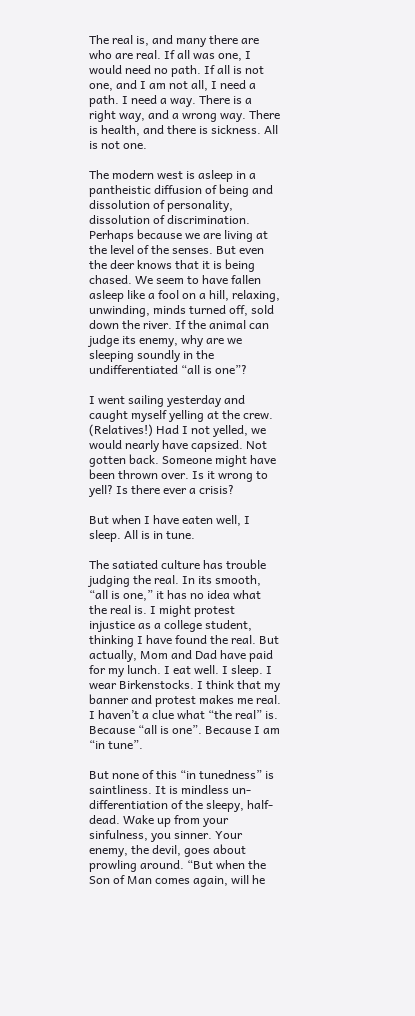The real is, and many there are who are real. If all was one, I would need no path. If all is not one, and I am not all, I need a path. I need a way. There is a right way, and a wrong way. There is health, and there is sickness. All is not one.

The modern west is asleep in a pantheistic diffusion of being and dissolution of personality, dissolution of discrimination. Perhaps because we are living at the level of the senses. But even the deer knows that it is being chased. We seem to have fallen asleep like a fool on a hill, relaxing, unwinding, minds turned off, sold down the river. If the animal can judge its enemy, why are we sleeping soundly in the undifferentiated “all is one”?

I went sailing yesterday and caught myself yelling at the crew. (Relatives!) Had I not yelled, we would nearly have capsized. Not gotten back. Someone might have been thrown over. Is it wrong to yell? Is there ever a crisis?

But when I have eaten well, I sleep. All is in tune.

The satiated culture has trouble judging the real. In its smooth, “all is one,” it has no idea what the real is. I might protest injustice as a college student, thinking I have found the real. But actually, Mom and Dad have paid for my lunch. I eat well. I sleep. I wear Birkenstocks. I think that my banner and protest makes me real. I haven’t a clue what “the real” is. Because “all is one”. Because I am “in tune”.

But none of this “in tunedness” is saintliness. It is mindless un-differentiation of the sleepy, half-dead. Wake up from your sinfulness, you sinner. Your enemy, the devil, goes about prowling around. “But when the Son of Man comes again, will he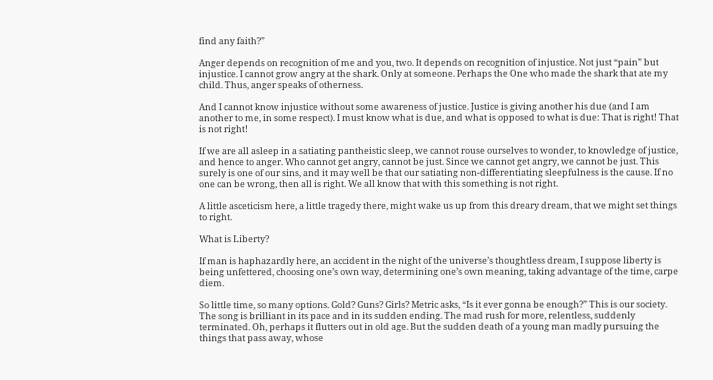find any faith?”

Anger depends on recognition of me and you, two. It depends on recognition of injustice. Not just “pain” but injustice. I cannot grow angry at the shark. Only at someone. Perhaps the One who made the shark that ate my child. Thus, anger speaks of otherness.

And I cannot know injustice without some awareness of justice. Justice is giving another his due (and I am another to me, in some respect). I must know what is due, and what is opposed to what is due: That is right! That is not right!

If we are all asleep in a satiating pantheistic sleep, we cannot rouse ourselves to wonder, to knowledge of justice, and hence to anger. Who cannot get angry, cannot be just. Since we cannot get angry, we cannot be just. This surely is one of our sins, and it may well be that our satiating non-differentiating sleepfulness is the cause. If no one can be wrong, then all is right. We all know that with this something is not right.

A little asceticism here, a little tragedy there, might wake us up from this dreary dream, that we might set things to right.

What is Liberty?

If man is haphazardly here, an accident in the night of the universe’s thoughtless dream, I suppose liberty is being unfettered, choosing one’s own way, determining one’s own meaning, taking advantage of the time, carpe diem.

So little time, so many options. Gold? Guns? Girls? Metric asks, “Is it ever gonna be enough?” This is our society. The song is brilliant in its pace and in its sudden ending. The mad rush for more, relentless, suddenly terminated. Oh, perhaps it flutters out in old age. But the sudden death of a young man madly pursuing the things that pass away, whose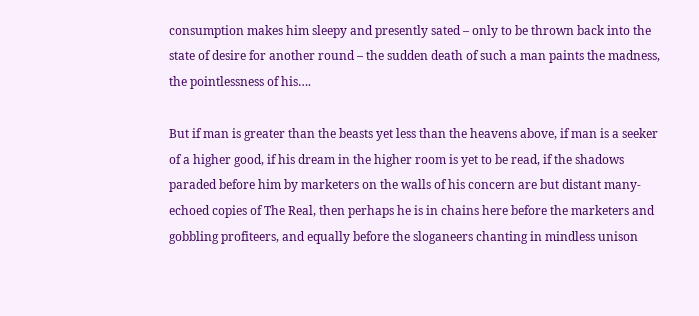consumption makes him sleepy and presently sated – only to be thrown back into the state of desire for another round – the sudden death of such a man paints the madness, the pointlessness of his….

But if man is greater than the beasts yet less than the heavens above, if man is a seeker of a higher good, if his dream in the higher room is yet to be read, if the shadows paraded before him by marketers on the walls of his concern are but distant many-echoed copies of The Real, then perhaps he is in chains here before the marketers and gobbling profiteers, and equally before the sloganeers chanting in mindless unison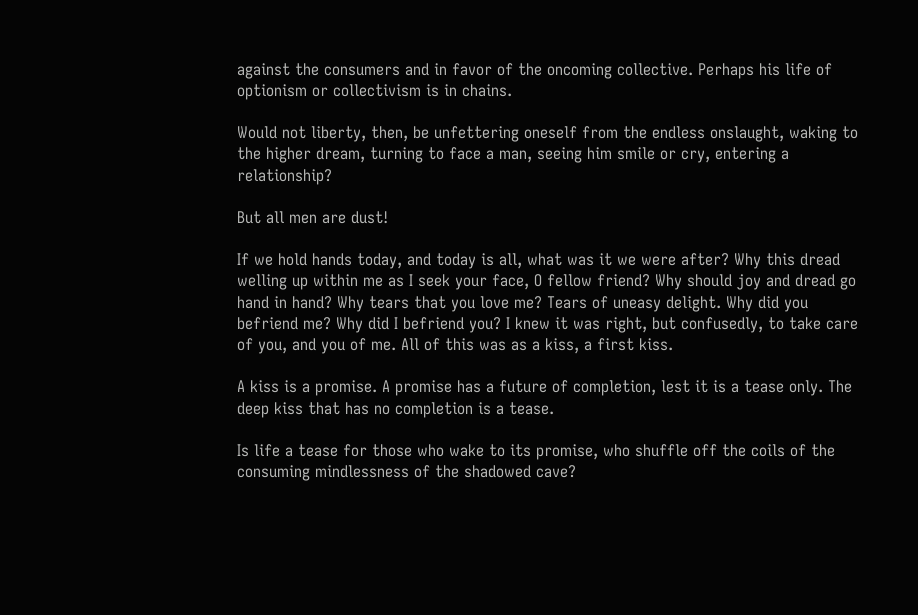against the consumers and in favor of the oncoming collective. Perhaps his life of optionism or collectivism is in chains.

Would not liberty, then, be unfettering oneself from the endless onslaught, waking to the higher dream, turning to face a man, seeing him smile or cry, entering a relationship?

But all men are dust!

If we hold hands today, and today is all, what was it we were after? Why this dread welling up within me as I seek your face, O fellow friend? Why should joy and dread go hand in hand? Why tears that you love me? Tears of uneasy delight. Why did you befriend me? Why did I befriend you? I knew it was right, but confusedly, to take care of you, and you of me. All of this was as a kiss, a first kiss.

A kiss is a promise. A promise has a future of completion, lest it is a tease only. The deep kiss that has no completion is a tease.

Is life a tease for those who wake to its promise, who shuffle off the coils of the consuming mindlessness of the shadowed cave?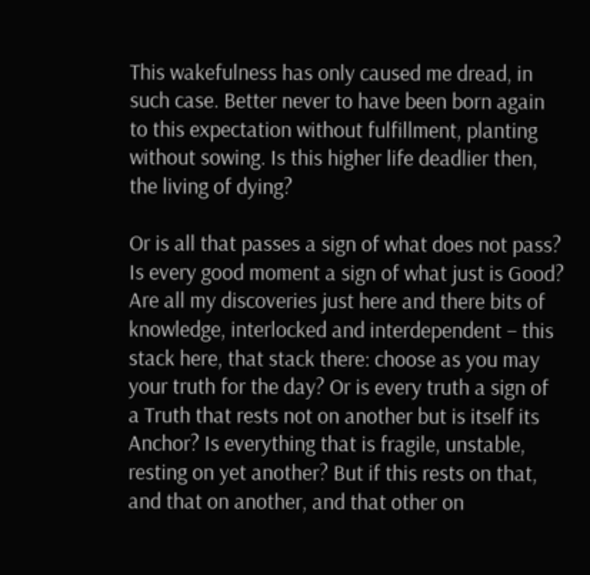This wakefulness has only caused me dread, in such case. Better never to have been born again to this expectation without fulfillment, planting without sowing. Is this higher life deadlier then, the living of dying?

Or is all that passes a sign of what does not pass? Is every good moment a sign of what just is Good? Are all my discoveries just here and there bits of knowledge, interlocked and interdependent – this stack here, that stack there: choose as you may your truth for the day? Or is every truth a sign of a Truth that rests not on another but is itself its Anchor? Is everything that is fragile, unstable, resting on yet another? But if this rests on that, and that on another, and that other on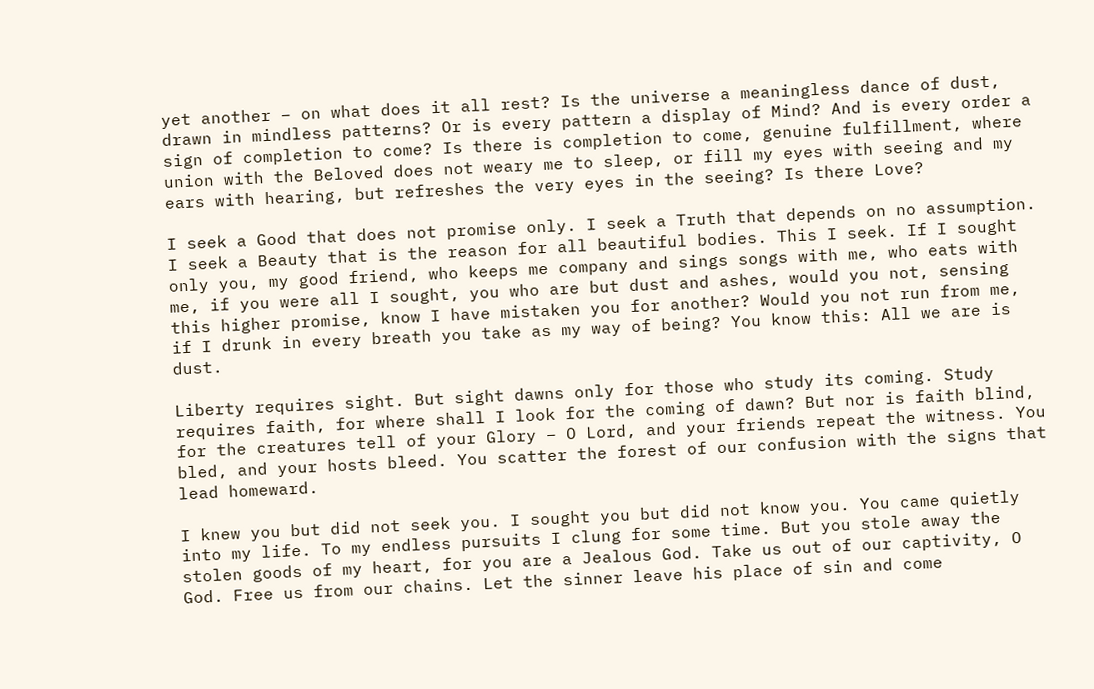yet another – on what does it all rest? Is the universe a meaningless dance of dust, drawn in mindless patterns? Or is every pattern a display of Mind? And is every order a sign of completion to come? Is there is completion to come, genuine fulfillment, where union with the Beloved does not weary me to sleep, or fill my eyes with seeing and my ears with hearing, but refreshes the very eyes in the seeing? Is there Love?

I seek a Good that does not promise only. I seek a Truth that depends on no assumption. I seek a Beauty that is the reason for all beautiful bodies. This I seek. If I sought only you, my good friend, who keeps me company and sings songs with me, who eats with me, if you were all I sought, you who are but dust and ashes, would you not, sensing this higher promise, know I have mistaken you for another? Would you not run from me, if I drunk in every breath you take as my way of being? You know this: All we are is dust.

Liberty requires sight. But sight dawns only for those who study its coming. Study requires faith, for where shall I look for the coming of dawn? But nor is faith blind, for the creatures tell of your Glory – O Lord, and your friends repeat the witness. You bled, and your hosts bleed. You scatter the forest of our confusion with the signs that lead homeward.

I knew you but did not seek you. I sought you but did not know you. You came quietly into my life. To my endless pursuits I clung for some time. But you stole away the stolen goods of my heart, for you are a Jealous God. Take us out of our captivity, O God. Free us from our chains. Let the sinner leave his place of sin and come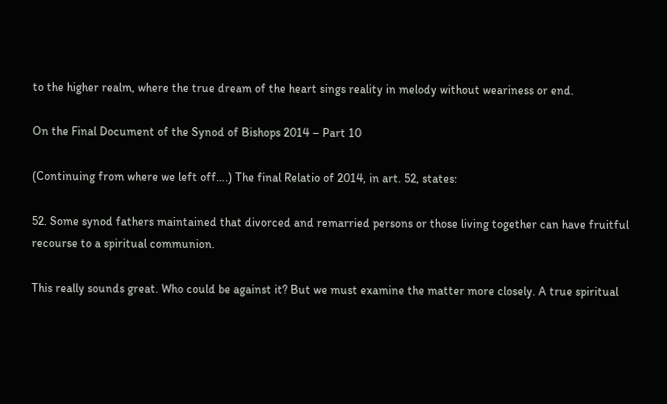to the higher realm, where the true dream of the heart sings reality in melody without weariness or end.

On the Final Document of the Synod of Bishops 2014 – Part 10

(Continuing from where we left off….) The final Relatio of 2014, in art. 52, states:

52. Some synod fathers maintained that divorced and remarried persons or those living together can have fruitful recourse to a spiritual communion.

This really sounds great. Who could be against it? But we must examine the matter more closely. A true spiritual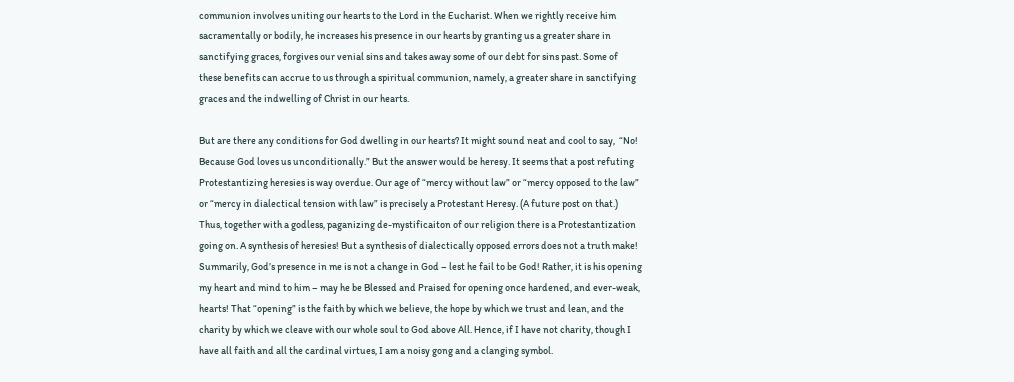communion involves uniting our hearts to the Lord in the Eucharist. When we rightly receive him sacramentally or bodily, he increases his presence in our hearts by granting us a greater share in sanctifying graces, forgives our venial sins and takes away some of our debt for sins past. Some of these benefits can accrue to us through a spiritual communion, namely, a greater share in sanctifying graces and the indwelling of Christ in our hearts.

But are there any conditions for God dwelling in our hearts? It might sound neat and cool to say,  “No! Because God loves us unconditionally.” But the answer would be heresy. It seems that a post refuting Protestantizing heresies is way overdue. Our age of “mercy without law” or “mercy opposed to the law” or “mercy in dialectical tension with law” is precisely a Protestant Heresy. (A future post on that.) Thus, together with a godless, paganizing de-mystificaiton of our religion there is a Protestantization going on. A synthesis of heresies! But a synthesis of dialectically opposed errors does not a truth make! Summarily, God’s presence in me is not a change in God – lest he fail to be God! Rather, it is his opening my heart and mind to him – may he be Blessed and Praised for opening once hardened, and ever-weak, hearts! That “opening” is the faith by which we believe, the hope by which we trust and lean, and the charity by which we cleave with our whole soul to God above All. Hence, if I have not charity, though I have all faith and all the cardinal virtues, I am a noisy gong and a clanging symbol.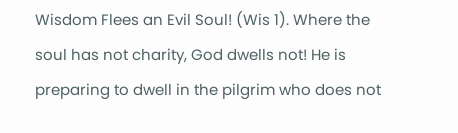Wisdom Flees an Evil Soul! (Wis 1). Where the soul has not charity, God dwells not! He is preparing to dwell in the pilgrim who does not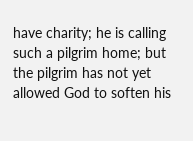have charity; he is calling such a pilgrim home; but the pilgrim has not yet allowed God to soften his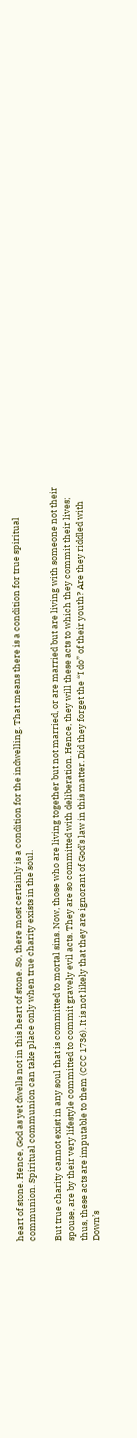heart of stone. Hence, God as yet dwells not in this heart of stone. So, there most certainly is a condition for the indwelling. That means there is a condition for true spiritual communion. Spiritual communion can take place only when true charity exists in the soul.

But true charity cannot exist in any soul that is committed to mortal sins. Now, those who are living together but not married, or are married but are living with someone not their spouse, are by their very lifestyle committed to commit gravely evil acts. They are so committed with deliberation. Hence, they will these acts to which they commit their lives; thus, these acts are imputable to them (CCC 1736). It is not likely that they are ignorant of God’s law in this matter. Did they forget the “I do” of their youth? Are they riddled with Down’s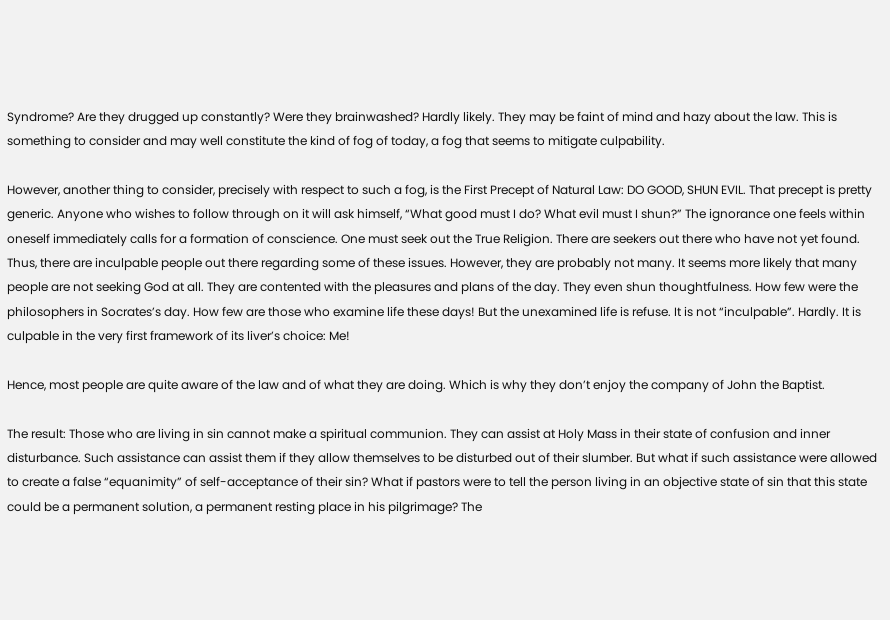Syndrome? Are they drugged up constantly? Were they brainwashed? Hardly likely. They may be faint of mind and hazy about the law. This is something to consider and may well constitute the kind of fog of today, a fog that seems to mitigate culpability.

However, another thing to consider, precisely with respect to such a fog, is the First Precept of Natural Law: DO GOOD, SHUN EVIL. That precept is pretty generic. Anyone who wishes to follow through on it will ask himself, “What good must I do? What evil must I shun?” The ignorance one feels within oneself immediately calls for a formation of conscience. One must seek out the True Religion. There are seekers out there who have not yet found. Thus, there are inculpable people out there regarding some of these issues. However, they are probably not many. It seems more likely that many people are not seeking God at all. They are contented with the pleasures and plans of the day. They even shun thoughtfulness. How few were the philosophers in Socrates’s day. How few are those who examine life these days! But the unexamined life is refuse. It is not “inculpable”. Hardly. It is culpable in the very first framework of its liver’s choice: Me!

Hence, most people are quite aware of the law and of what they are doing. Which is why they don’t enjoy the company of John the Baptist.

The result: Those who are living in sin cannot make a spiritual communion. They can assist at Holy Mass in their state of confusion and inner disturbance. Such assistance can assist them if they allow themselves to be disturbed out of their slumber. But what if such assistance were allowed to create a false “equanimity” of self-acceptance of their sin? What if pastors were to tell the person living in an objective state of sin that this state could be a permanent solution, a permanent resting place in his pilgrimage? The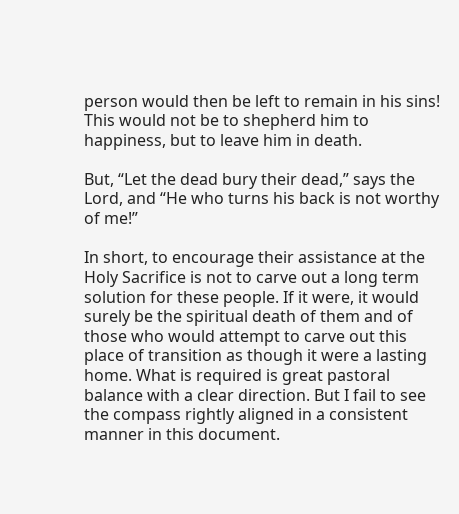person would then be left to remain in his sins! This would not be to shepherd him to happiness, but to leave him in death.

But, “Let the dead bury their dead,” says the Lord, and “He who turns his back is not worthy of me!”

In short, to encourage their assistance at the Holy Sacrifice is not to carve out a long term solution for these people. If it were, it would surely be the spiritual death of them and of those who would attempt to carve out this place of transition as though it were a lasting home. What is required is great pastoral balance with a clear direction. But I fail to see the compass rightly aligned in a consistent manner in this document.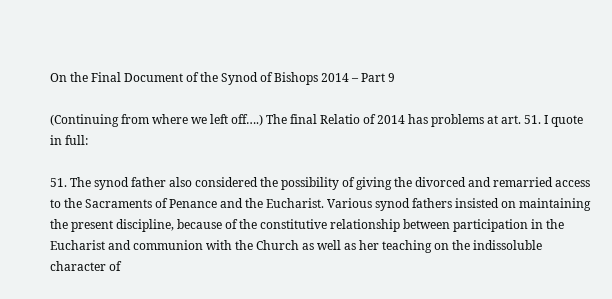On the Final Document of the Synod of Bishops 2014 – Part 9

(Continuing from where we left off….) The final Relatio of 2014 has problems at art. 51. I quote in full:

51. The synod father also considered the possibility of giving the divorced and remarried access to the Sacraments of Penance and the Eucharist. Various synod fathers insisted on maintaining the present discipline, because of the constitutive relationship between participation in the Eucharist and communion with the Church as well as her teaching on the indissoluble character of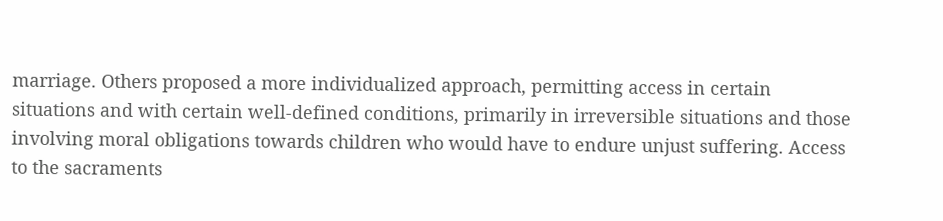marriage. Others proposed a more individualized approach, permitting access in certain situations and with certain well-defined conditions, primarily in irreversible situations and those involving moral obligations towards children who would have to endure unjust suffering. Access to the sacraments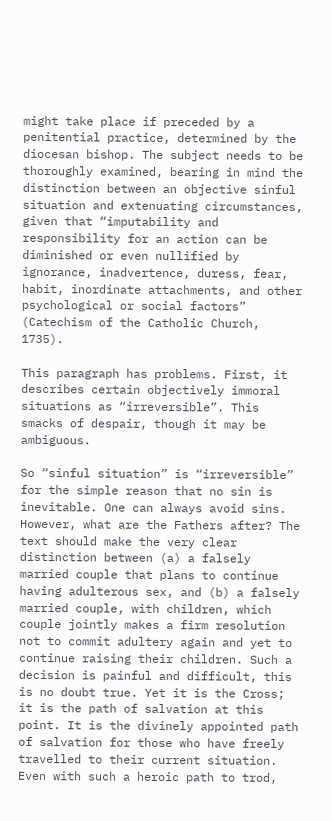might take place if preceded by a penitential practice, determined by the diocesan bishop. The subject needs to be thoroughly examined, bearing in mind the distinction between an objective sinful situation and extenuating circumstances, given that “imputability and responsibility for an action can be diminished or even nullified by ignorance, inadvertence, duress, fear, habit, inordinate attachments, and other psychological or social factors” (Catechism of the Catholic Church, 1735).

This paragraph has problems. First, it describes certain objectively immoral situations as “irreversible”. This smacks of despair, though it may be ambiguous.

So “sinful situation” is “irreversible” for the simple reason that no sin is inevitable. One can always avoid sins. However, what are the Fathers after? The text should make the very clear distinction between (a) a falsely married couple that plans to continue having adulterous sex, and (b) a falsely married couple, with children, which couple jointly makes a firm resolution not to commit adultery again and yet to continue raising their children. Such a decision is painful and difficult, this is no doubt true. Yet it is the Cross; it is the path of salvation at this point. It is the divinely appointed path of salvation for those who have freely travelled to their current situation. Even with such a heroic path to trod,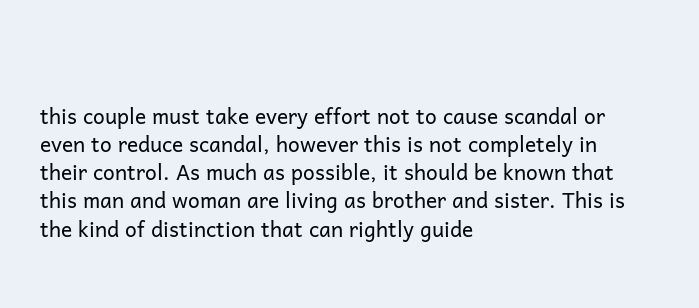this couple must take every effort not to cause scandal or even to reduce scandal, however this is not completely in their control. As much as possible, it should be known that this man and woman are living as brother and sister. This is the kind of distinction that can rightly guide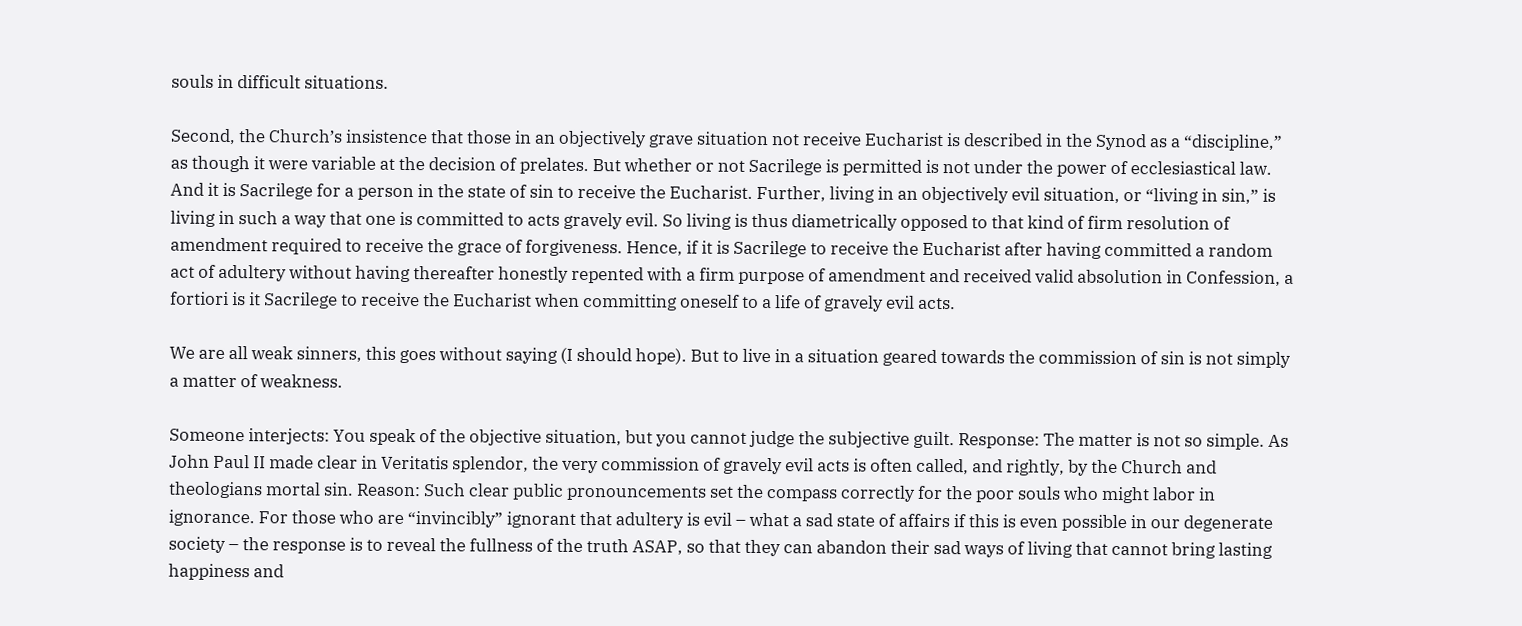souls in difficult situations.

Second, the Church’s insistence that those in an objectively grave situation not receive Eucharist is described in the Synod as a “discipline,” as though it were variable at the decision of prelates. But whether or not Sacrilege is permitted is not under the power of ecclesiastical law. And it is Sacrilege for a person in the state of sin to receive the Eucharist. Further, living in an objectively evil situation, or “living in sin,” is living in such a way that one is committed to acts gravely evil. So living is thus diametrically opposed to that kind of firm resolution of amendment required to receive the grace of forgiveness. Hence, if it is Sacrilege to receive the Eucharist after having committed a random act of adultery without having thereafter honestly repented with a firm purpose of amendment and received valid absolution in Confession, a fortiori is it Sacrilege to receive the Eucharist when committing oneself to a life of gravely evil acts.

We are all weak sinners, this goes without saying (I should hope). But to live in a situation geared towards the commission of sin is not simply a matter of weakness.

Someone interjects: You speak of the objective situation, but you cannot judge the subjective guilt. Response: The matter is not so simple. As John Paul II made clear in Veritatis splendor, the very commission of gravely evil acts is often called, and rightly, by the Church and theologians mortal sin. Reason: Such clear public pronouncements set the compass correctly for the poor souls who might labor in ignorance. For those who are “invincibly” ignorant that adultery is evil – what a sad state of affairs if this is even possible in our degenerate society – the response is to reveal the fullness of the truth ASAP, so that they can abandon their sad ways of living that cannot bring lasting happiness and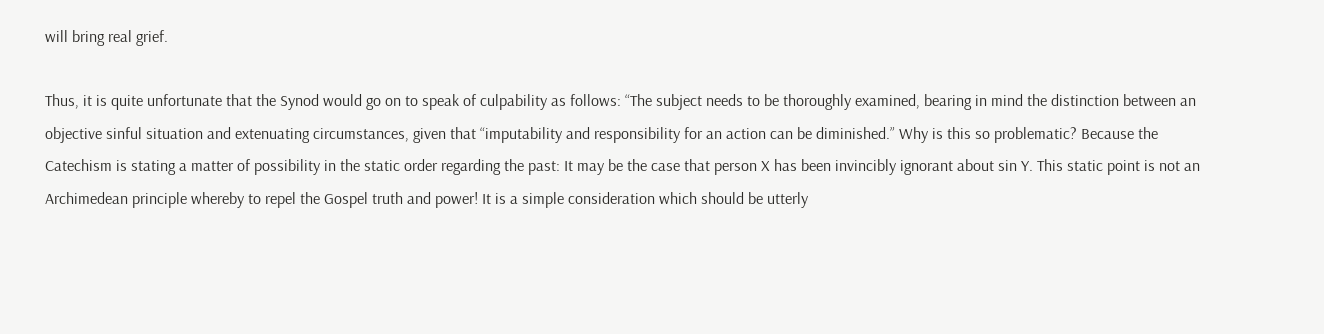will bring real grief.

Thus, it is quite unfortunate that the Synod would go on to speak of culpability as follows: “The subject needs to be thoroughly examined, bearing in mind the distinction between an objective sinful situation and extenuating circumstances, given that “imputability and responsibility for an action can be diminished.” Why is this so problematic? Because the Catechism is stating a matter of possibility in the static order regarding the past: It may be the case that person X has been invincibly ignorant about sin Y. This static point is not an Archimedean principle whereby to repel the Gospel truth and power! It is a simple consideration which should be utterly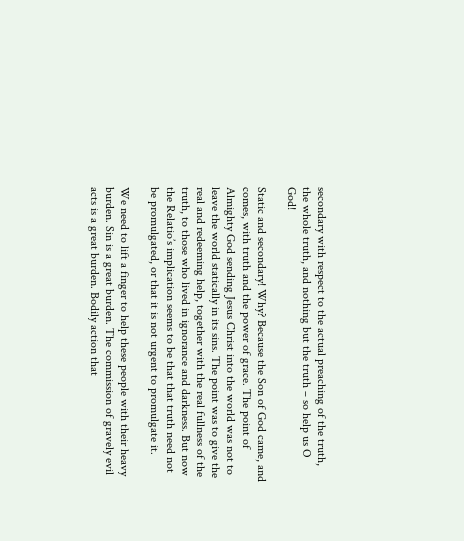secondary with respect to the actual preaching of the truth, the whole truth, and nothing but the truth – so help us O God!

Static and secondary! Why? Because the Son of God came, and comes, with truth and the power of grace. The point of Almighty God sending Jesus Christ into the world was not to leave the world statically in its sins. The point was to give the real and redeeming help, together with the real fullness of the truth, to those who lived in ignorance and darkness. But now the Relatio’s implication seems to be that that truth need not be promulgated, or that it is not urgent to promulgate it.

We need to lift a finger to help these people with their heavy burden. Sin is a great burden. The commission of gravely evil acts is a great burden. Bodily action that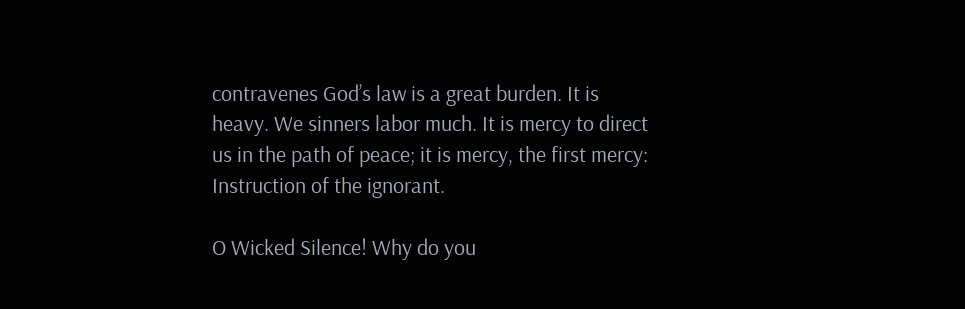contravenes God’s law is a great burden. It is heavy. We sinners labor much. It is mercy to direct us in the path of peace; it is mercy, the first mercy: Instruction of the ignorant.

O Wicked Silence! Why do you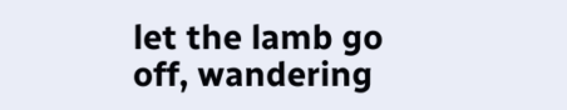let the lamb go off, wandering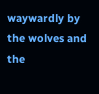waywardly by the wolves and the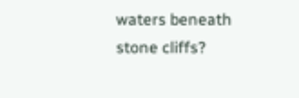waters beneath stone cliffs?